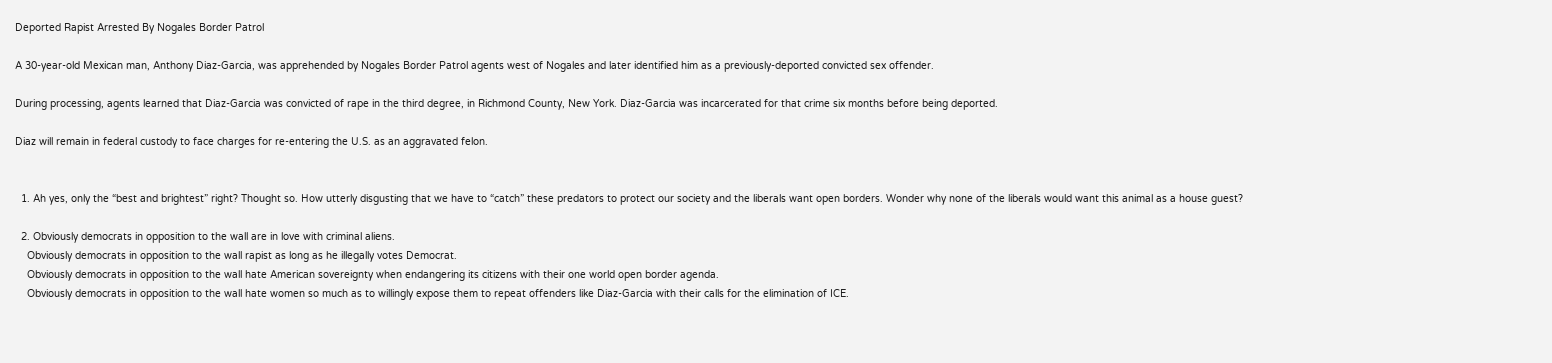Deported Rapist Arrested By Nogales Border Patrol

A 30-year-old Mexican man, Anthony Diaz-Garcia, was apprehended by Nogales Border Patrol agents west of Nogales and later identified him as a previously-deported convicted sex offender.

During processing, agents learned that Diaz-Garcia was convicted of rape in the third degree, in Richmond County, New York. Diaz-Garcia was incarcerated for that crime six months before being deported.

Diaz will remain in federal custody to face charges for re-entering the U.S. as an aggravated felon.


  1. Ah yes, only the “best and brightest” right? Thought so. How utterly disgusting that we have to “catch” these predators to protect our society and the liberals want open borders. Wonder why none of the liberals would want this animal as a house guest?

  2. Obviously democrats in opposition to the wall are in love with criminal aliens.
    Obviously democrats in opposition to the wall rapist as long as he illegally votes Democrat.
    Obviously democrats in opposition to the wall hate American sovereignty when endangering its citizens with their one world open border agenda.
    Obviously democrats in opposition to the wall hate women so much as to willingly expose them to repeat offenders like Diaz-Garcia with their calls for the elimination of ICE.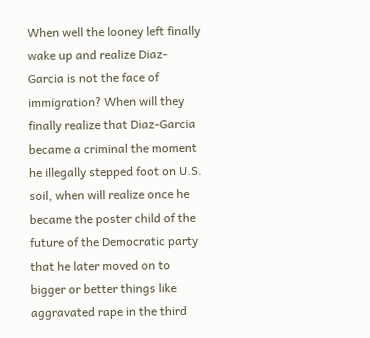When well the looney left finally wake up and realize Diaz-Garcia is not the face of immigration? When will they finally realize that Diaz-Garcia became a criminal the moment he illegally stepped foot on U.S. soil, when will realize once he became the poster child of the future of the Democratic party that he later moved on to bigger or better things like aggravated rape in the third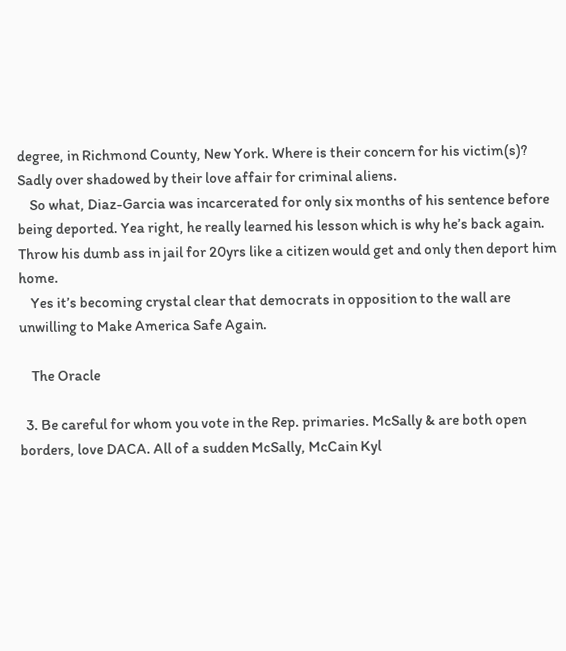degree, in Richmond County, New York. Where is their concern for his victim(s)? Sadly over shadowed by their love affair for criminal aliens.
    So what, Diaz-Garcia was incarcerated for only six months of his sentence before being deported. Yea right, he really learned his lesson which is why he’s back again. Throw his dumb ass in jail for 20yrs like a citizen would get and only then deport him home.
    Yes it’s becoming crystal clear that democrats in opposition to the wall are unwilling to Make America Safe Again.

    The Oracle

  3. Be careful for whom you vote in the Rep. primaries. McSally & are both open borders, love DACA. All of a sudden McSally, McCain Kyl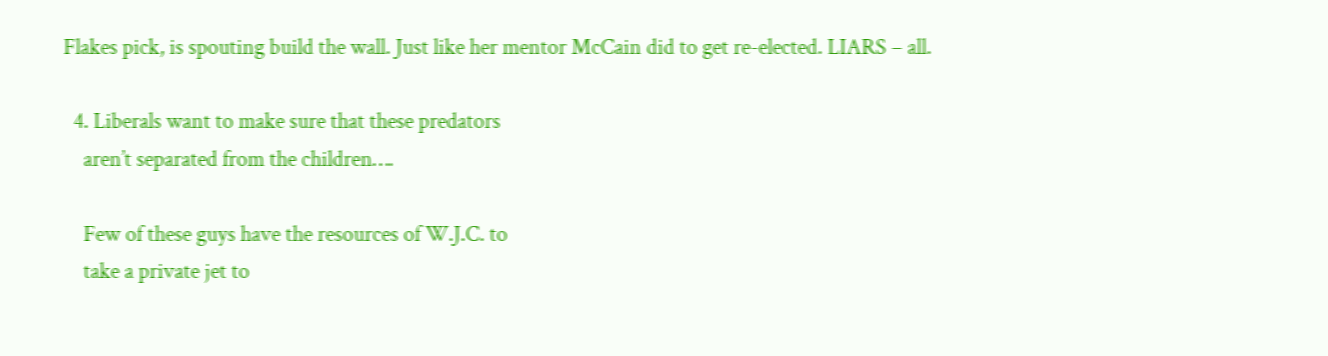Flakes pick, is spouting build the wall. Just like her mentor McCain did to get re-elected. LIARS – all.

  4. Liberals want to make sure that these predators
    aren’t separated from the children….

    Few of these guys have the resources of W.J.C. to
    take a private jet to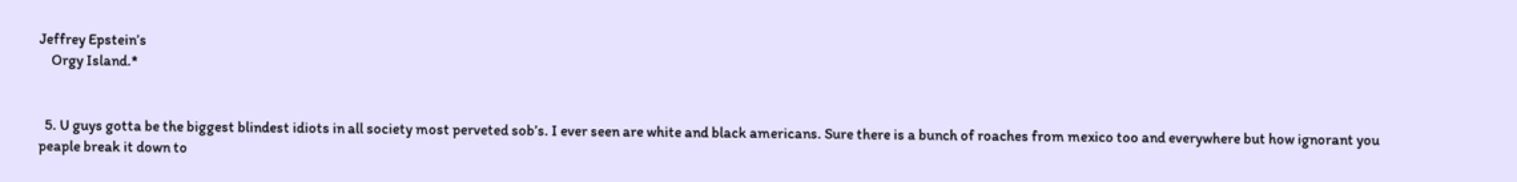Jeffrey Epstein’s
    Orgy Island.*


  5. U guys gotta be the biggest blindest idiots in all society most perveted sob’s. I ever seen are white and black americans. Sure there is a bunch of roaches from mexico too and everywhere but how ignorant you peaple break it down to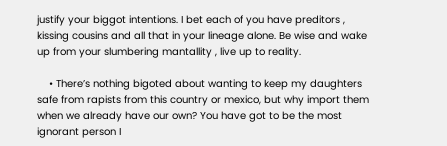justify your biggot intentions. I bet each of you have preditors , kissing cousins and all that in your lineage alone. Be wise and wake up from your slumbering mantallity , live up to reality.

    • There’s nothing bigoted about wanting to keep my daughters safe from rapists from this country or mexico, but why import them when we already have our own? You have got to be the most ignorant person I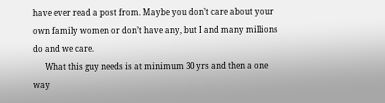have ever read a post from. Maybe you don’t care about your own family women or don’t have any, but I and many millions do and we care.
      What this guy needs is at minimum 30 yrs and then a one way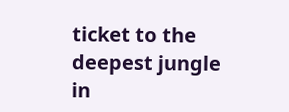ticket to the deepest jungle in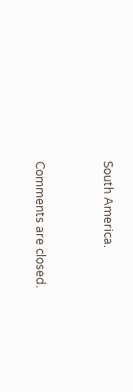South America.


Comments are closed.